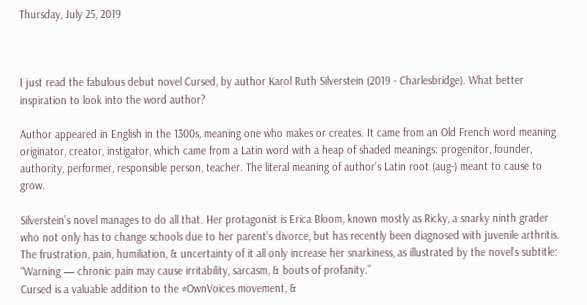Thursday, July 25, 2019



I just read the fabulous debut novel Cursed, by author Karol Ruth Silverstein (2019 - Charlesbridge). What better inspiration to look into the word author?

Author appeared in English in the 1300s, meaning one who makes or creates. It came from an Old French word meaning originator, creator, instigator, which came from a Latin word with a heap of shaded meanings: progenitor, founder, authority, performer, responsible person, teacher. The literal meaning of author’s Latin root (aug-) meant to cause to grow.

Silverstein’s novel manages to do all that. Her protagonist is Erica Bloom, known mostly as Ricky, a snarky ninth grader who not only has to change schools due to her parent’s divorce, but has recently been diagnosed with juvenile arthritis. The frustration, pain, humiliation, & uncertainty of it all only increase her snarkiness, as illustrated by the novel’s subtitle: “Warning — chronic pain may cause irritability, sarcasm, & bouts of profanity.”
Cursed is a valuable addition to the #OwnVoices movement, &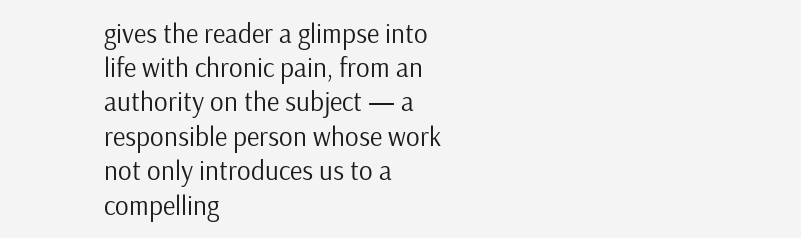gives the reader a glimpse into life with chronic pain, from an authority on the subject — a responsible person whose work not only introduces us to a compelling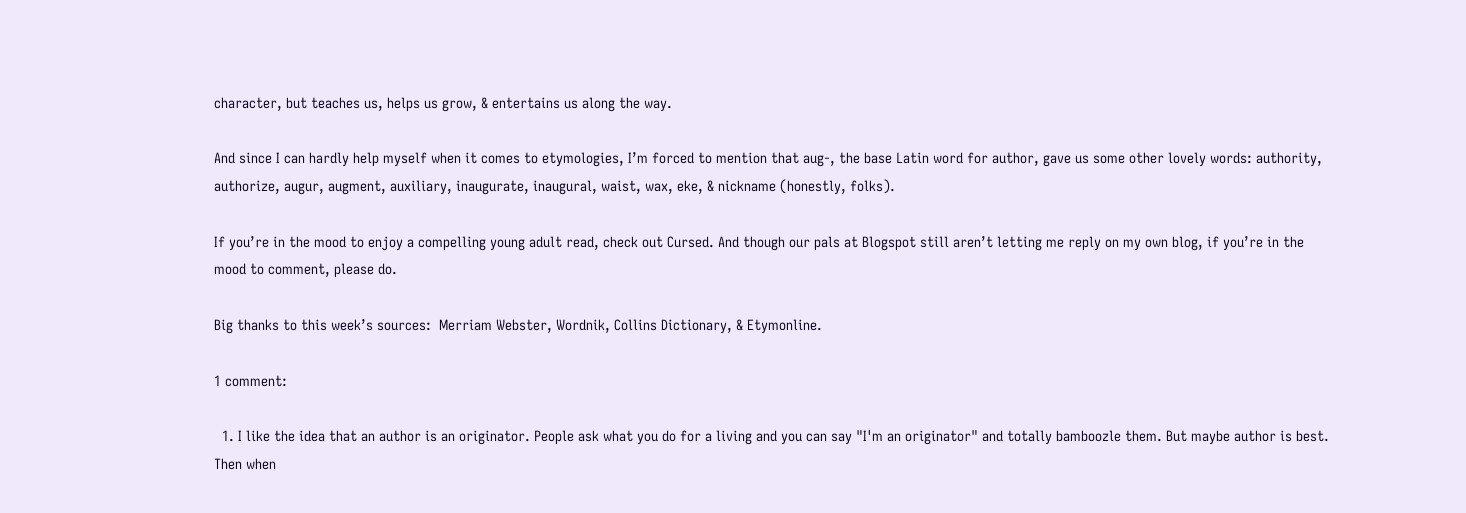character, but teaches us, helps us grow, & entertains us along the way.

And since I can hardly help myself when it comes to etymologies, I’m forced to mention that aug-, the base Latin word for author, gave us some other lovely words: authority, authorize, augur, augment, auxiliary, inaugurate, inaugural, waist, wax, eke, & nickname (honestly, folks).

If you’re in the mood to enjoy a compelling young adult read, check out Cursed. And though our pals at Blogspot still aren’t letting me reply on my own blog, if you’re in the mood to comment, please do.

Big thanks to this week’s sources:  Merriam Webster, Wordnik, Collins Dictionary, & Etymonline.

1 comment:

  1. I like the idea that an author is an originator. People ask what you do for a living and you can say "I'm an originator" and totally bamboozle them. But maybe author is best. Then when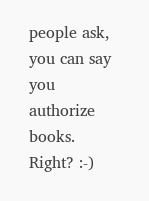people ask, you can say you authorize books. Right? :-)